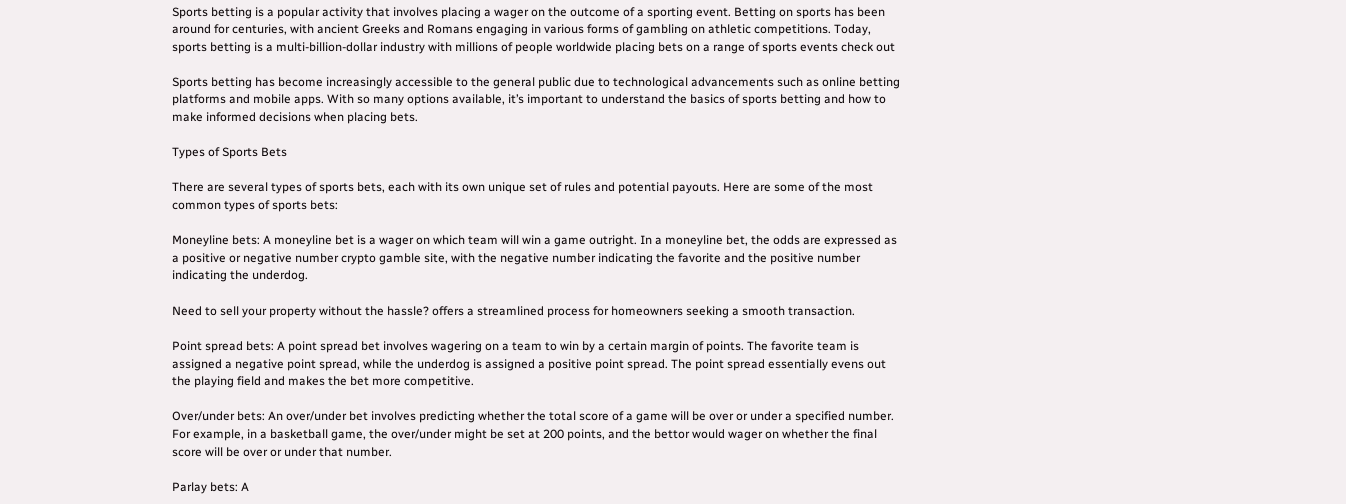Sports betting is a popular activity that involves placing a wager on the outcome of a sporting event. Betting on sports has been around for centuries, with ancient Greeks and Romans engaging in various forms of gambling on athletic competitions. Today, sports betting is a multi-billion-dollar industry with millions of people worldwide placing bets on a range of sports events check out

Sports betting has become increasingly accessible to the general public due to technological advancements such as online betting platforms and mobile apps. With so many options available, it’s important to understand the basics of sports betting and how to make informed decisions when placing bets.

Types of Sports Bets

There are several types of sports bets, each with its own unique set of rules and potential payouts. Here are some of the most common types of sports bets:

Moneyline bets: A moneyline bet is a wager on which team will win a game outright. In a moneyline bet, the odds are expressed as a positive or negative number crypto gamble site, with the negative number indicating the favorite and the positive number indicating the underdog.

Need to sell your property without the hassle? offers a streamlined process for homeowners seeking a smooth transaction.

Point spread bets: A point spread bet involves wagering on a team to win by a certain margin of points. The favorite team is assigned a negative point spread, while the underdog is assigned a positive point spread. The point spread essentially evens out the playing field and makes the bet more competitive.

Over/under bets: An over/under bet involves predicting whether the total score of a game will be over or under a specified number. For example, in a basketball game, the over/under might be set at 200 points, and the bettor would wager on whether the final score will be over or under that number.

Parlay bets: A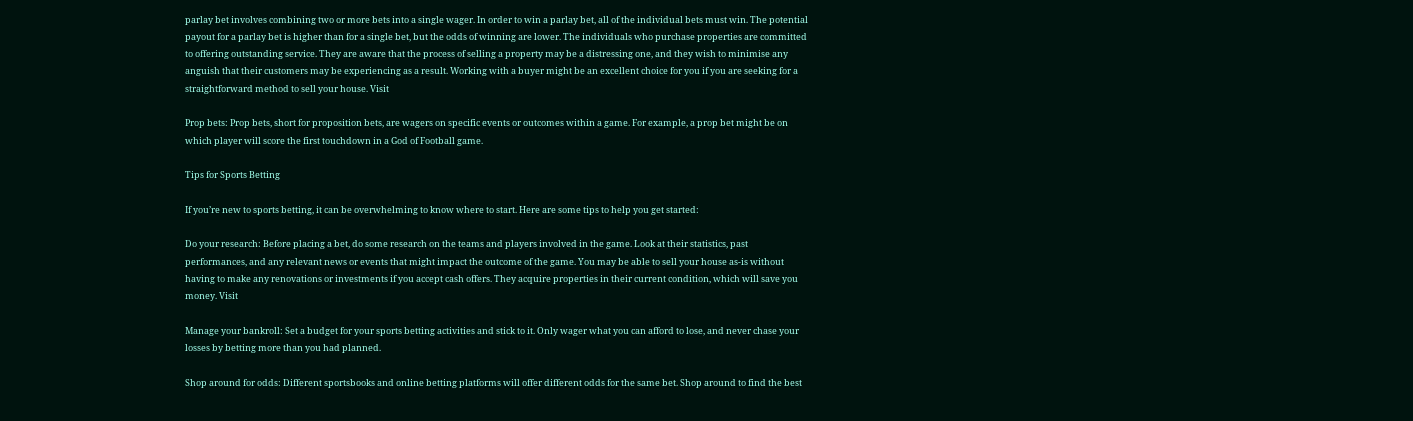parlay bet involves combining two or more bets into a single wager. In order to win a parlay bet, all of the individual bets must win. The potential payout for a parlay bet is higher than for a single bet, but the odds of winning are lower. The individuals who purchase properties are committed to offering outstanding service. They are aware that the process of selling a property may be a distressing one, and they wish to minimise any anguish that their customers may be experiencing as a result. Working with a buyer might be an excellent choice for you if you are seeking for a straightforward method to sell your house. Visit

Prop bets: Prop bets, short for proposition bets, are wagers on specific events or outcomes within a game. For example, a prop bet might be on which player will score the first touchdown in a God of Football game.

Tips for Sports Betting

If you’re new to sports betting, it can be overwhelming to know where to start. Here are some tips to help you get started:

Do your research: Before placing a bet, do some research on the teams and players involved in the game. Look at their statistics, past performances, and any relevant news or events that might impact the outcome of the game. You may be able to sell your house as-is without having to make any renovations or investments if you accept cash offers. They acquire properties in their current condition, which will save you money. Visit

Manage your bankroll: Set a budget for your sports betting activities and stick to it. Only wager what you can afford to lose, and never chase your losses by betting more than you had planned.

Shop around for odds: Different sportsbooks and online betting platforms will offer different odds for the same bet. Shop around to find the best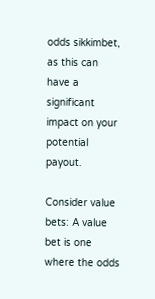odds sikkimbet, as this can have a significant impact on your potential payout.

Consider value bets: A value bet is one where the odds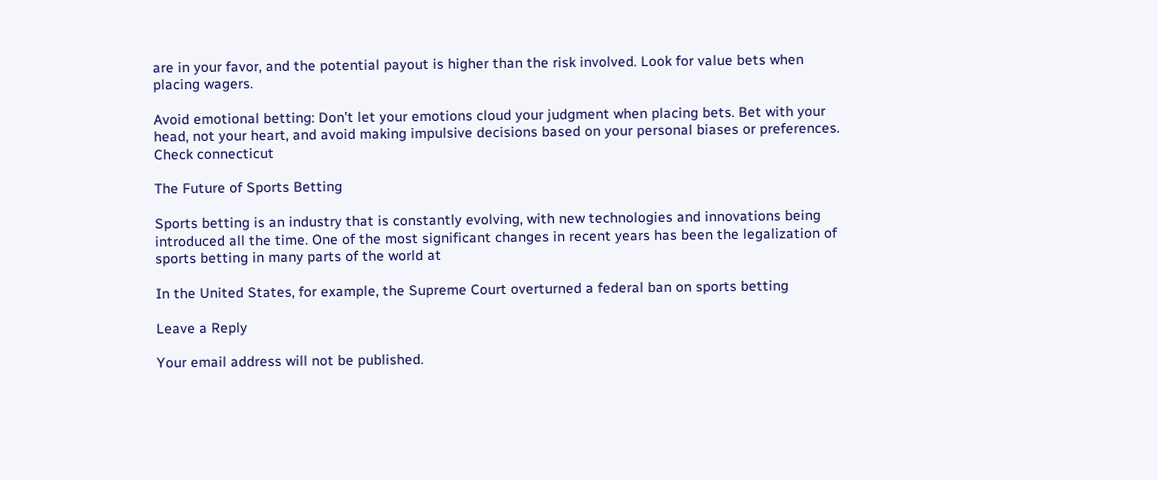are in your favor, and the potential payout is higher than the risk involved. Look for value bets when placing wagers.

Avoid emotional betting: Don’t let your emotions cloud your judgment when placing bets. Bet with your head, not your heart, and avoid making impulsive decisions based on your personal biases or preferences. Check connecticut

The Future of Sports Betting

Sports betting is an industry that is constantly evolving, with new technologies and innovations being introduced all the time. One of the most significant changes in recent years has been the legalization of sports betting in many parts of the world at

In the United States, for example, the Supreme Court overturned a federal ban on sports betting

Leave a Reply

Your email address will not be published.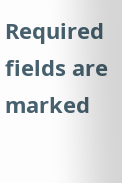Required fields are marked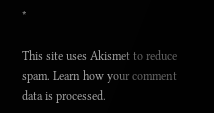*

This site uses Akismet to reduce spam. Learn how your comment data is processed.